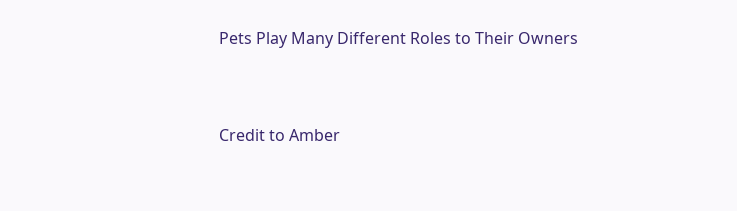Pets Play Many Different Roles to Their Owners


Credit to Amber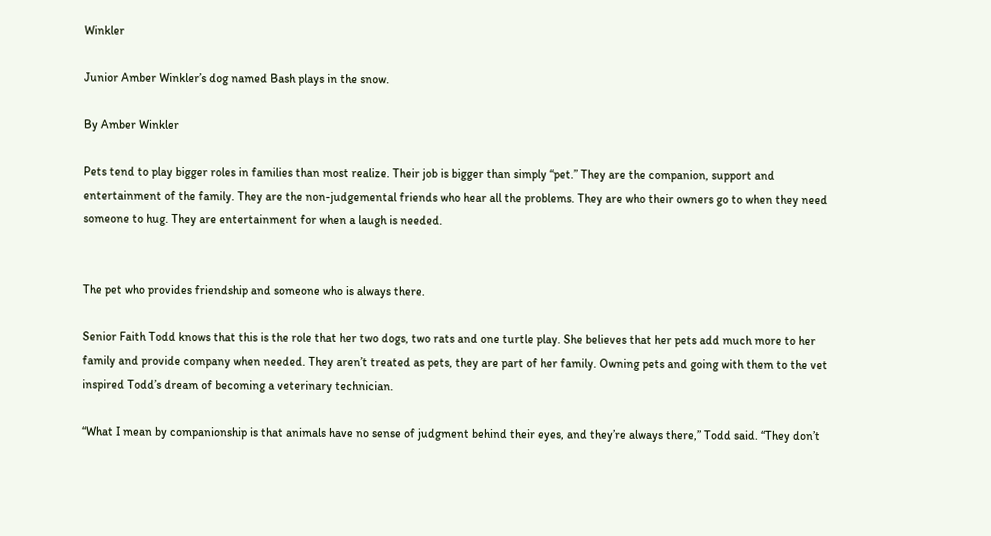Winkler

Junior Amber Winkler’s dog named Bash plays in the snow.

By Amber Winkler

Pets tend to play bigger roles in families than most realize. Their job is bigger than simply “pet.” They are the companion, support and entertainment of the family. They are the non-judgemental friends who hear all the problems. They are who their owners go to when they need someone to hug. They are entertainment for when a laugh is needed.


The pet who provides friendship and someone who is always there.

Senior Faith Todd knows that this is the role that her two dogs, two rats and one turtle play. She believes that her pets add much more to her family and provide company when needed. They aren’t treated as pets, they are part of her family. Owning pets and going with them to the vet inspired Todd’s dream of becoming a veterinary technician.

“What I mean by companionship is that animals have no sense of judgment behind their eyes, and they’re always there,” Todd said. “They don’t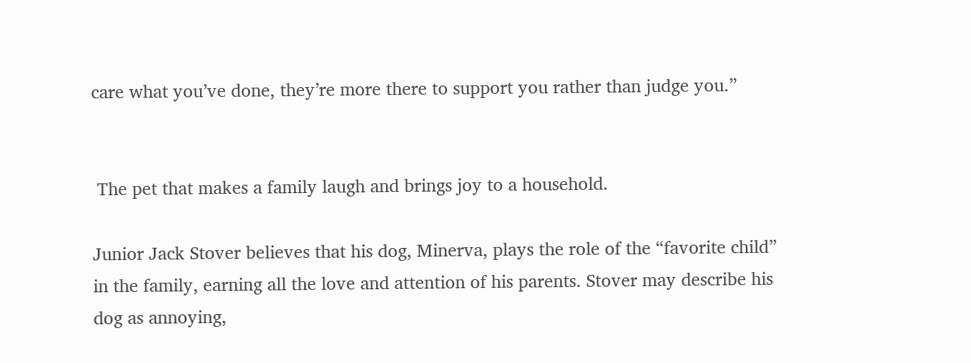care what you’ve done, they’re more there to support you rather than judge you.”


 The pet that makes a family laugh and brings joy to a household.

Junior Jack Stover believes that his dog, Minerva, plays the role of the “favorite child” in the family, earning all the love and attention of his parents. Stover may describe his dog as annoying,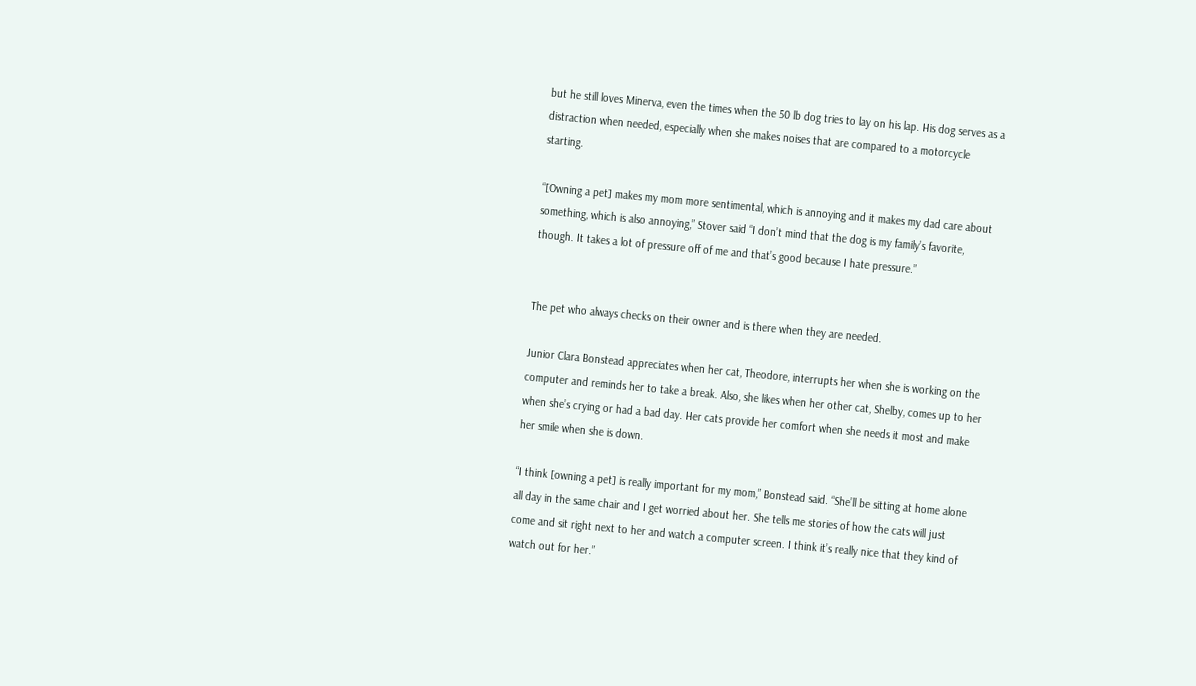but he still loves Minerva, even the times when the 50 lb dog tries to lay on his lap. His dog serves as a distraction when needed, especially when she makes noises that are compared to a motorcycle starting.

“[Owning a pet] makes my mom more sentimental, which is annoying and it makes my dad care about something, which is also annoying,” Stover said “I don’t mind that the dog is my family’s favorite, though. It takes a lot of pressure off of me and that’s good because I hate pressure.”


The pet who always checks on their owner and is there when they are needed.

Junior Clara Bonstead appreciates when her cat, Theodore, interrupts her when she is working on the computer and reminds her to take a break. Also, she likes when her other cat, Shelby, comes up to her when she’s crying or had a bad day. Her cats provide her comfort when she needs it most and make her smile when she is down.

“I think [owning a pet] is really important for my mom,” Bonstead said. “She’ll be sitting at home alone all day in the same chair and I get worried about her. She tells me stories of how the cats will just come and sit right next to her and watch a computer screen. I think it’s really nice that they kind of watch out for her.”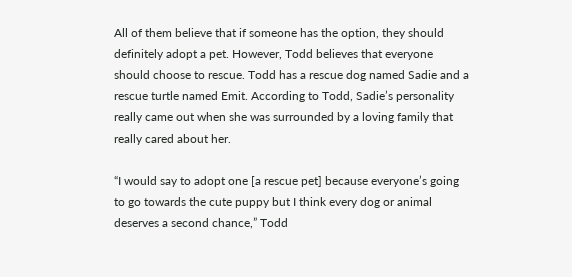All of them believe that if someone has the option, they should definitely adopt a pet. However, Todd believes that everyone should choose to rescue. Todd has a rescue dog named Sadie and a rescue turtle named Emit. According to Todd, Sadie’s personality really came out when she was surrounded by a loving family that really cared about her.

“I would say to adopt one [a rescue pet] because everyone’s going to go towards the cute puppy but I think every dog or animal deserves a second chance,” Todd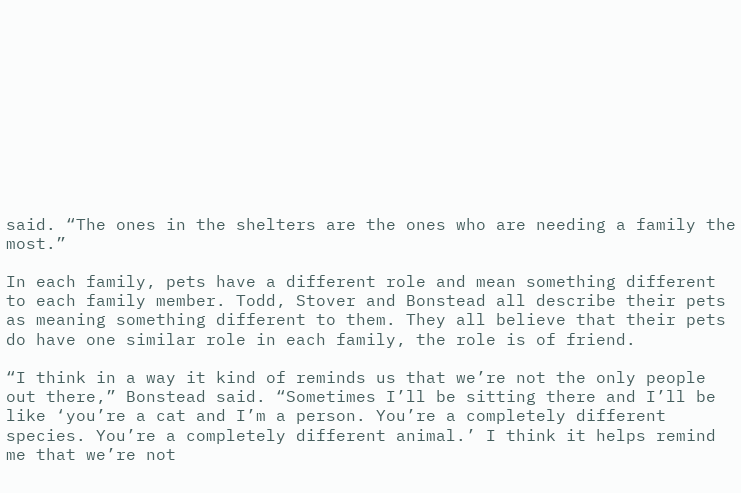said. “The ones in the shelters are the ones who are needing a family the most.”

In each family, pets have a different role and mean something different to each family member. Todd, Stover and Bonstead all describe their pets as meaning something different to them. They all believe that their pets do have one similar role in each family, the role is of friend.

“I think in a way it kind of reminds us that we’re not the only people out there,” Bonstead said. “Sometimes I’ll be sitting there and I’ll be like ‘you’re a cat and I’m a person. You’re a completely different species. You’re a completely different animal.’ I think it helps remind me that we’re not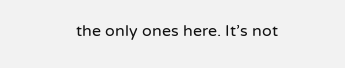the only ones here. It’s not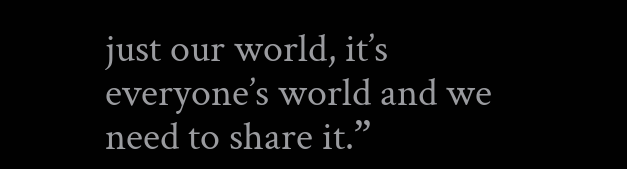just our world, it’s everyone’s world and we need to share it.”